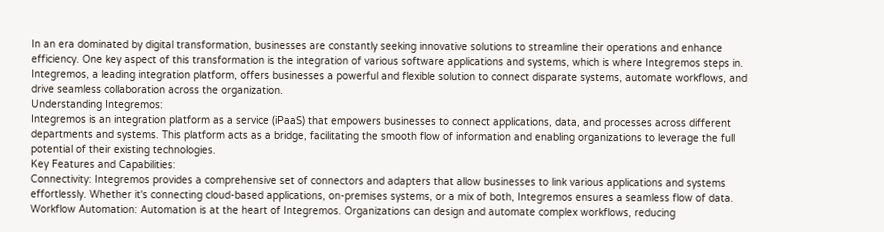In an era dominated by digital transformation, businesses are constantly seeking innovative solutions to streamline their operations and enhance efficiency. One key aspect of this transformation is the integration of various software applications and systems, which is where Integremos steps in. Integremos, a leading integration platform, offers businesses a powerful and flexible solution to connect disparate systems, automate workflows, and drive seamless collaboration across the organization.
Understanding Integremos:
Integremos is an integration platform as a service (iPaaS) that empowers businesses to connect applications, data, and processes across different departments and systems. This platform acts as a bridge, facilitating the smooth flow of information and enabling organizations to leverage the full potential of their existing technologies.
Key Features and Capabilities:
Connectivity: Integremos provides a comprehensive set of connectors and adapters that allow businesses to link various applications and systems effortlessly. Whether it's connecting cloud-based applications, on-premises systems, or a mix of both, Integremos ensures a seamless flow of data.
Workflow Automation: Automation is at the heart of Integremos. Organizations can design and automate complex workflows, reducing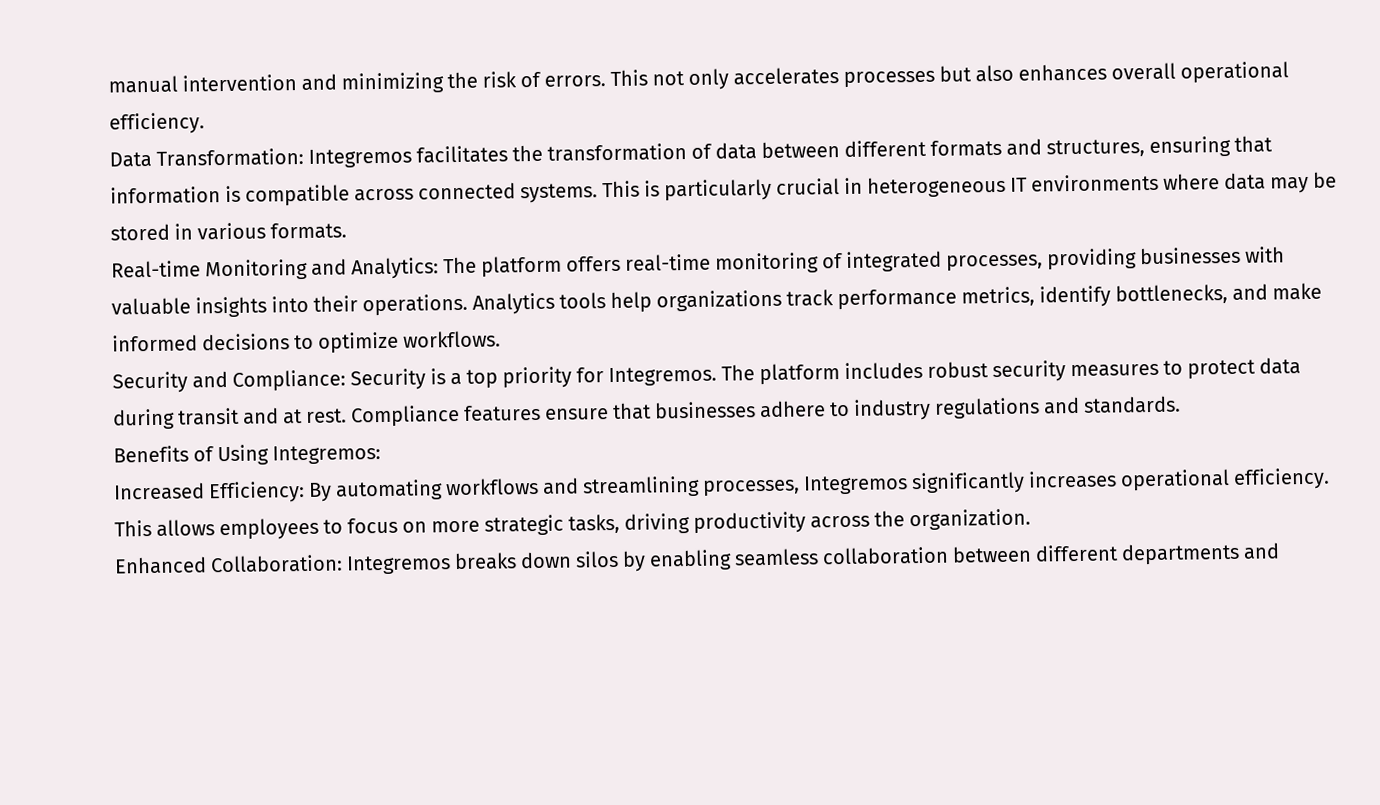manual intervention and minimizing the risk of errors. This not only accelerates processes but also enhances overall operational efficiency.
Data Transformation: Integremos facilitates the transformation of data between different formats and structures, ensuring that information is compatible across connected systems. This is particularly crucial in heterogeneous IT environments where data may be stored in various formats.
Real-time Monitoring and Analytics: The platform offers real-time monitoring of integrated processes, providing businesses with valuable insights into their operations. Analytics tools help organizations track performance metrics, identify bottlenecks, and make informed decisions to optimize workflows.
Security and Compliance: Security is a top priority for Integremos. The platform includes robust security measures to protect data during transit and at rest. Compliance features ensure that businesses adhere to industry regulations and standards.
Benefits of Using Integremos:
Increased Efficiency: By automating workflows and streamlining processes, Integremos significantly increases operational efficiency. This allows employees to focus on more strategic tasks, driving productivity across the organization.
Enhanced Collaboration: Integremos breaks down silos by enabling seamless collaboration between different departments and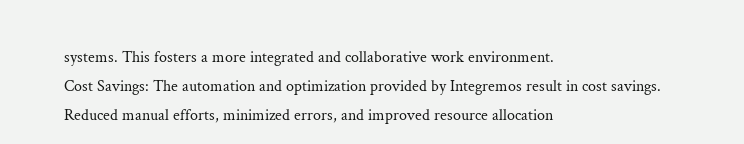systems. This fosters a more integrated and collaborative work environment.
Cost Savings: The automation and optimization provided by Integremos result in cost savings. Reduced manual efforts, minimized errors, and improved resource allocation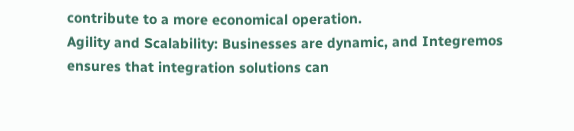contribute to a more economical operation.
Agility and Scalability: Businesses are dynamic, and Integremos ensures that integration solutions can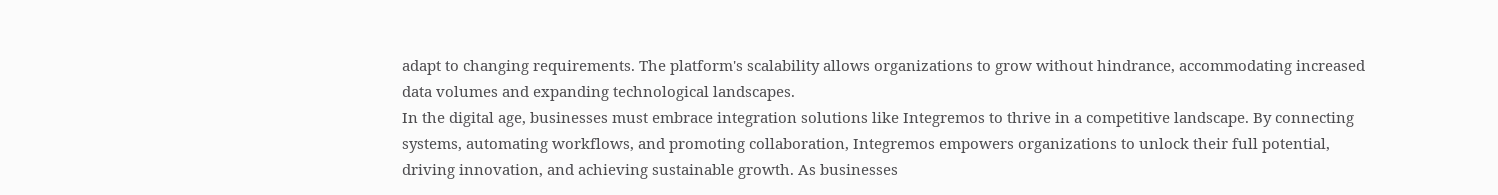adapt to changing requirements. The platform's scalability allows organizations to grow without hindrance, accommodating increased data volumes and expanding technological landscapes.
In the digital age, businesses must embrace integration solutions like Integremos to thrive in a competitive landscape. By connecting systems, automating workflows, and promoting collaboration, Integremos empowers organizations to unlock their full potential, driving innovation, and achieving sustainable growth. As businesses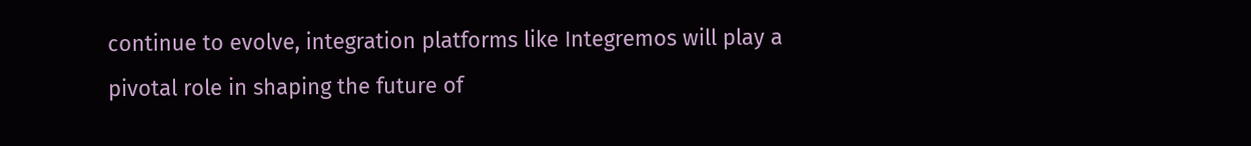continue to evolve, integration platforms like Integremos will play a pivotal role in shaping the future of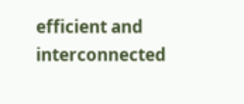efficient and interconnected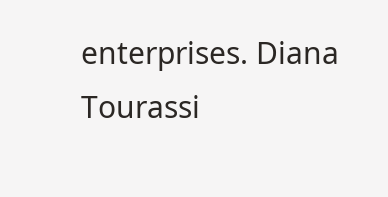enterprises. Diana Tourassi